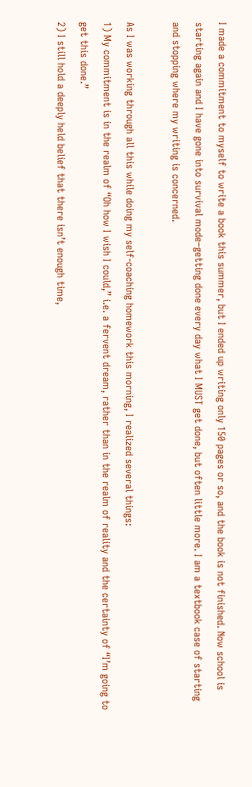I made a commitment to myself to write a book this summer, but I ended up writing only 150 pages or so, and the book is not finished. Now school is starting again and I have gone into survival mode–getting done every day what I MUST get done, but often little more. I am a textbook case of starting and stopping where my writing is concerned.

As I was working through all this while doing my self-coaching homework this morning, I realized several things:
1) My commitment is in the realm of “Oh how I wish I could,” i.e. a fervent dream, rather than in the realm of reality and the certainty of “I’m going to get this done.”
2) I still hold a deeply held belief that there isn’t enough time,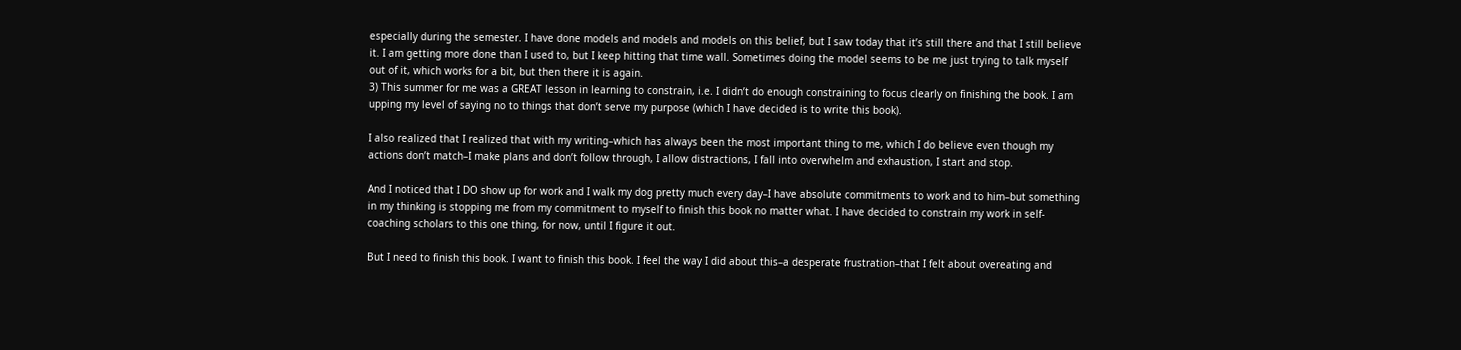especially during the semester. I have done models and models and models on this belief, but I saw today that it’s still there and that I still believe it. I am getting more done than I used to, but I keep hitting that time wall. Sometimes doing the model seems to be me just trying to talk myself out of it, which works for a bit, but then there it is again.
3) This summer for me was a GREAT lesson in learning to constrain, i.e. I didn’t do enough constraining to focus clearly on finishing the book. I am upping my level of saying no to things that don’t serve my purpose (which I have decided is to write this book).

I also realized that I realized that with my writing–which has always been the most important thing to me, which I do believe even though my actions don’t match–I make plans and don’t follow through, I allow distractions, I fall into overwhelm and exhaustion, I start and stop.

And I noticed that I DO show up for work and I walk my dog pretty much every day–I have absolute commitments to work and to him–but something in my thinking is stopping me from my commitment to myself to finish this book no matter what. I have decided to constrain my work in self-coaching scholars to this one thing, for now, until I figure it out.

But I need to finish this book. I want to finish this book. I feel the way I did about this–a desperate frustration–that I felt about overeating and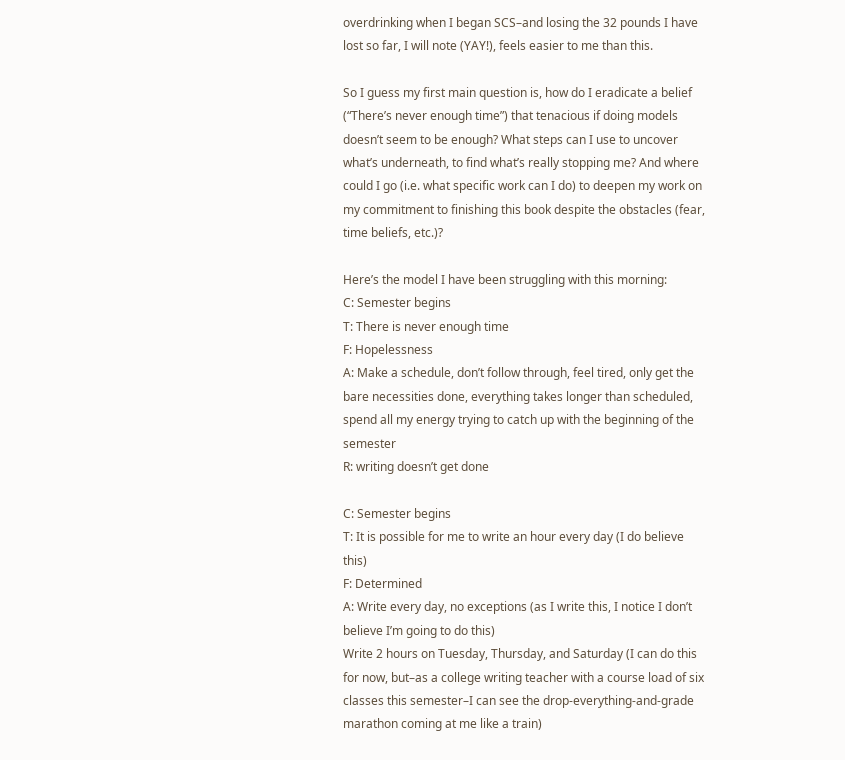overdrinking when I began SCS–and losing the 32 pounds I have lost so far, I will note (YAY!), feels easier to me than this.

So I guess my first main question is, how do I eradicate a belief (“There’s never enough time”) that tenacious if doing models doesn’t seem to be enough? What steps can I use to uncover what’s underneath, to find what’s really stopping me? And where could I go (i.e. what specific work can I do) to deepen my work on my commitment to finishing this book despite the obstacles (fear, time beliefs, etc.)?

Here’s the model I have been struggling with this morning:
C: Semester begins
T: There is never enough time
F: Hopelessness
A: Make a schedule, don’t follow through, feel tired, only get the bare necessities done, everything takes longer than scheduled, spend all my energy trying to catch up with the beginning of the semester
R: writing doesn’t get done

C: Semester begins
T: It is possible for me to write an hour every day (I do believe this)
F: Determined
A: Write every day, no exceptions (as I write this, I notice I don’t believe I’m going to do this)
Write 2 hours on Tuesday, Thursday, and Saturday (I can do this for now, but–as a college writing teacher with a course load of six classes this semester–I can see the drop-everything-and-grade marathon coming at me like a train)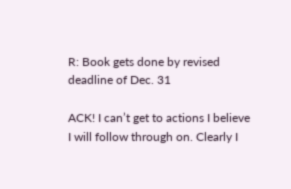R: Book gets done by revised deadline of Dec. 31

ACK! I can’t get to actions I believe I will follow through on. Clearly I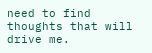need to find thoughts that will drive me.